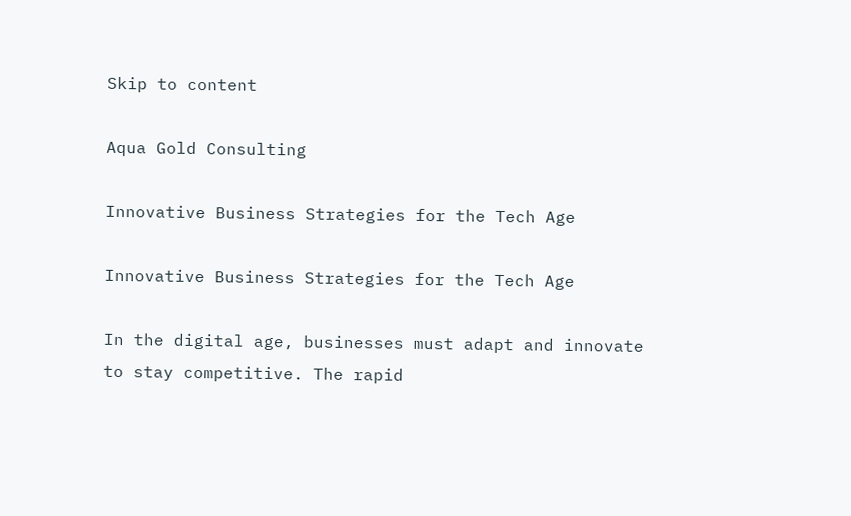Skip to content

Aqua Gold Consulting

Innovative Business Strategies for the Tech Age

Innovative Business Strategies for the Tech Age

In the digital age, businesses must adapt and innovate to stay competitive. The rapid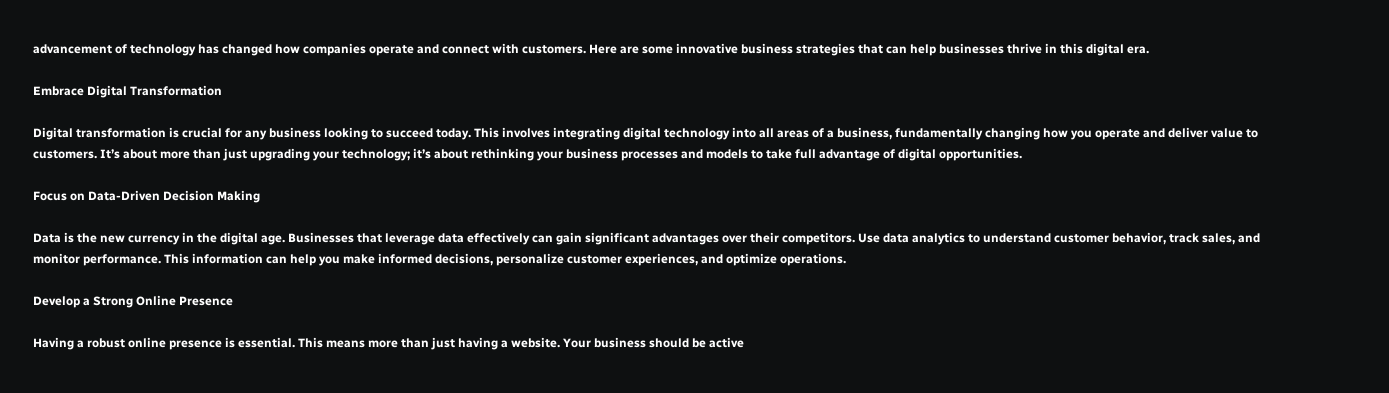advancement of technology has changed how companies operate and connect with customers. Here are some innovative business strategies that can help businesses thrive in this digital era.

Embrace Digital Transformation

Digital transformation is crucial for any business looking to succeed today. This involves integrating digital technology into all areas of a business, fundamentally changing how you operate and deliver value to customers. It’s about more than just upgrading your technology; it’s about rethinking your business processes and models to take full advantage of digital opportunities.

Focus on Data-Driven Decision Making

Data is the new currency in the digital age. Businesses that leverage data effectively can gain significant advantages over their competitors. Use data analytics to understand customer behavior, track sales, and monitor performance. This information can help you make informed decisions, personalize customer experiences, and optimize operations.

Develop a Strong Online Presence

Having a robust online presence is essential. This means more than just having a website. Your business should be active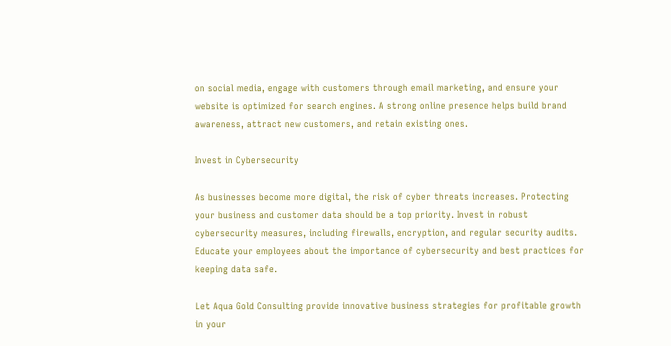on social media, engage with customers through email marketing, and ensure your website is optimized for search engines. A strong online presence helps build brand awareness, attract new customers, and retain existing ones.

Invest in Cybersecurity

As businesses become more digital, the risk of cyber threats increases. Protecting your business and customer data should be a top priority. Invest in robust cybersecurity measures, including firewalls, encryption, and regular security audits. Educate your employees about the importance of cybersecurity and best practices for keeping data safe.

Let Aqua Gold Consulting provide innovative business strategies for profitable growth in your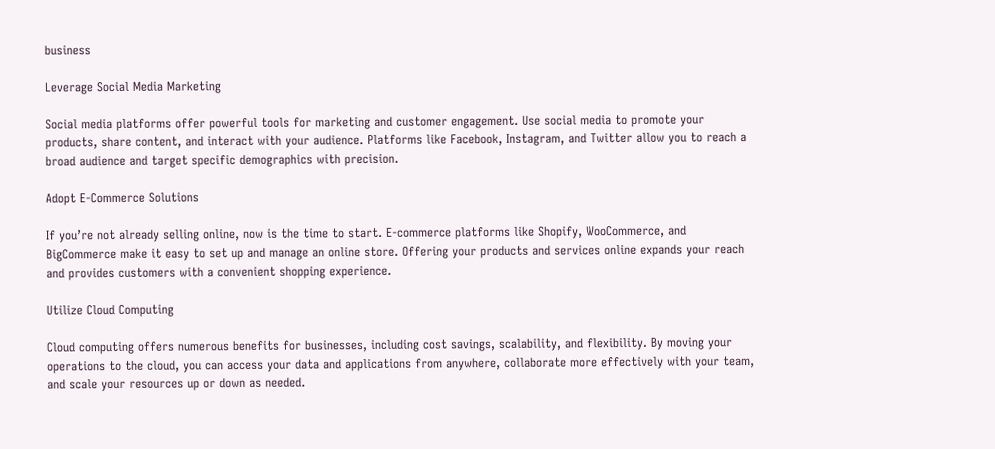business

Leverage Social Media Marketing

Social media platforms offer powerful tools for marketing and customer engagement. Use social media to promote your products, share content, and interact with your audience. Platforms like Facebook, Instagram, and Twitter allow you to reach a broad audience and target specific demographics with precision.

Adopt E-Commerce Solutions

If you’re not already selling online, now is the time to start. E-commerce platforms like Shopify, WooCommerce, and BigCommerce make it easy to set up and manage an online store. Offering your products and services online expands your reach and provides customers with a convenient shopping experience.

Utilize Cloud Computing

Cloud computing offers numerous benefits for businesses, including cost savings, scalability, and flexibility. By moving your operations to the cloud, you can access your data and applications from anywhere, collaborate more effectively with your team, and scale your resources up or down as needed.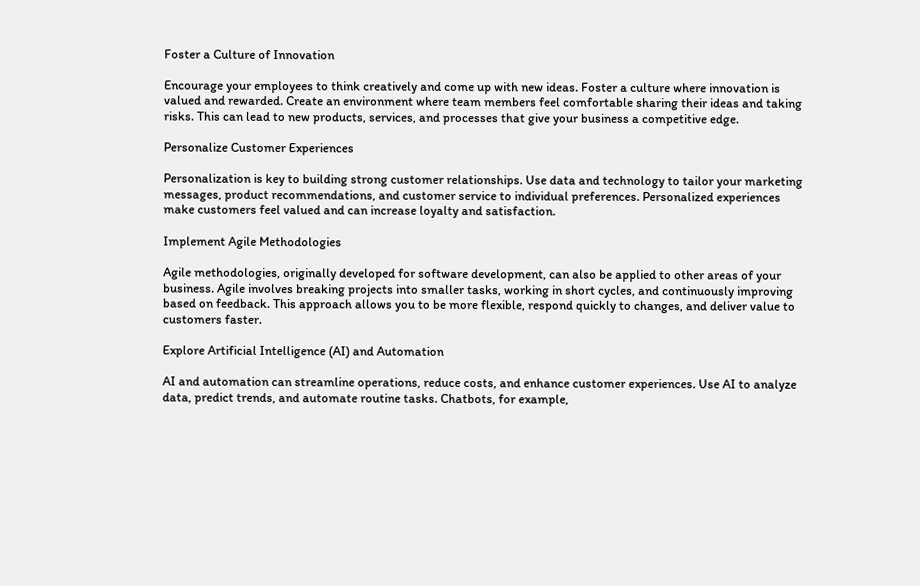Foster a Culture of Innovation

Encourage your employees to think creatively and come up with new ideas. Foster a culture where innovation is valued and rewarded. Create an environment where team members feel comfortable sharing their ideas and taking risks. This can lead to new products, services, and processes that give your business a competitive edge.

Personalize Customer Experiences

Personalization is key to building strong customer relationships. Use data and technology to tailor your marketing messages, product recommendations, and customer service to individual preferences. Personalized experiences make customers feel valued and can increase loyalty and satisfaction.

Implement Agile Methodologies

Agile methodologies, originally developed for software development, can also be applied to other areas of your business. Agile involves breaking projects into smaller tasks, working in short cycles, and continuously improving based on feedback. This approach allows you to be more flexible, respond quickly to changes, and deliver value to customers faster.

Explore Artificial Intelligence (AI) and Automation

AI and automation can streamline operations, reduce costs, and enhance customer experiences. Use AI to analyze data, predict trends, and automate routine tasks. Chatbots, for example,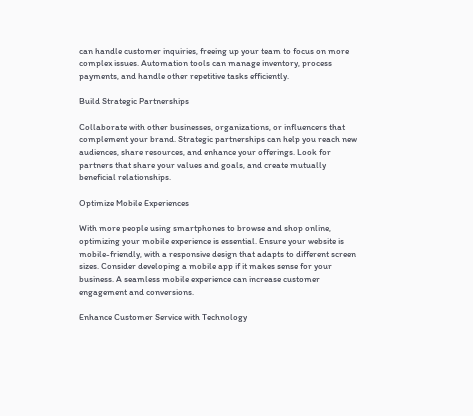can handle customer inquiries, freeing up your team to focus on more complex issues. Automation tools can manage inventory, process payments, and handle other repetitive tasks efficiently.

Build Strategic Partnerships

Collaborate with other businesses, organizations, or influencers that complement your brand. Strategic partnerships can help you reach new audiences, share resources, and enhance your offerings. Look for partners that share your values and goals, and create mutually beneficial relationships.

Optimize Mobile Experiences

With more people using smartphones to browse and shop online, optimizing your mobile experience is essential. Ensure your website is mobile-friendly, with a responsive design that adapts to different screen sizes. Consider developing a mobile app if it makes sense for your business. A seamless mobile experience can increase customer engagement and conversions.

Enhance Customer Service with Technology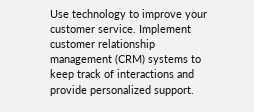Use technology to improve your customer service. Implement customer relationship management (CRM) systems to keep track of interactions and provide personalized support.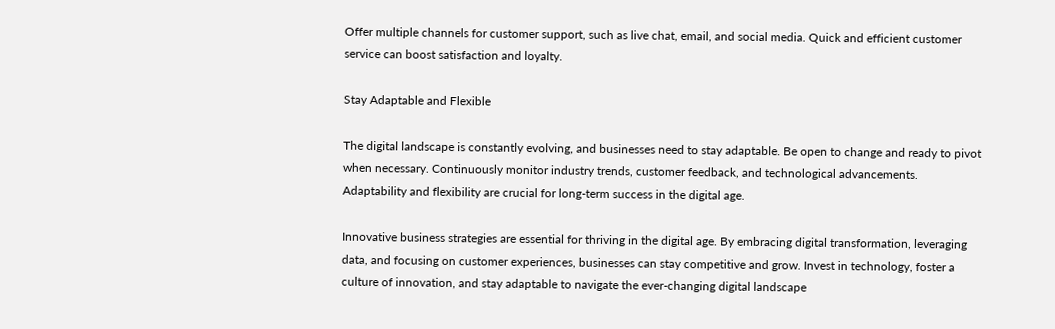Offer multiple channels for customer support, such as live chat, email, and social media. Quick and efficient customer service can boost satisfaction and loyalty.

Stay Adaptable and Flexible

The digital landscape is constantly evolving, and businesses need to stay adaptable. Be open to change and ready to pivot when necessary. Continuously monitor industry trends, customer feedback, and technological advancements. Adaptability and flexibility are crucial for long-term success in the digital age.

Innovative business strategies are essential for thriving in the digital age. By embracing digital transformation, leveraging data, and focusing on customer experiences, businesses can stay competitive and grow. Invest in technology, foster a culture of innovation, and stay adaptable to navigate the ever-changing digital landscape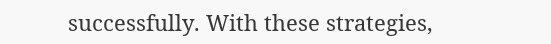successfully. With these strategies,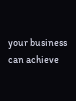your business can achieve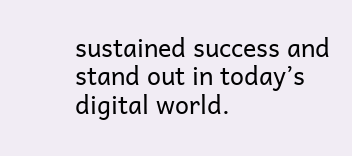sustained success and stand out in today’s digital world.